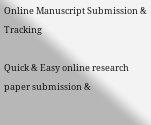Online Manuscript Submission & Tracking

Quick & Easy online research paper submission &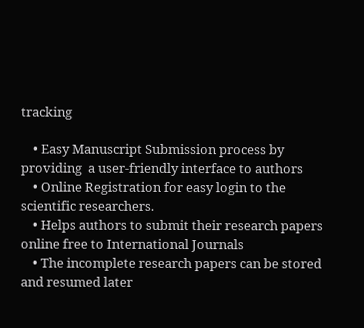tracking

    • Easy Manuscript Submission process by providing  a user-friendly interface to authors
    • Online Registration for easy login to the scientific researchers.
    • Helps authors to submit their research papers online free to International Journals
    • The incomplete research papers can be stored and resumed later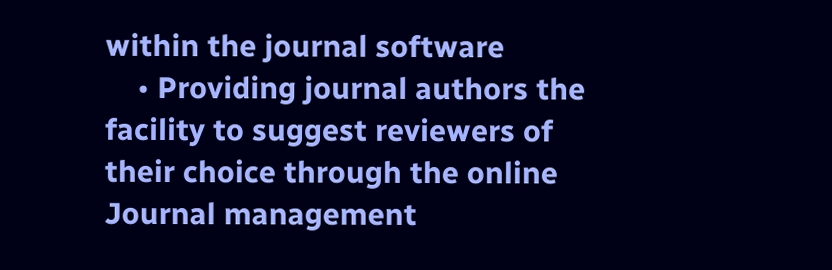within the journal software
    • Providing journal authors the facility to suggest reviewers of their choice through the online Journal management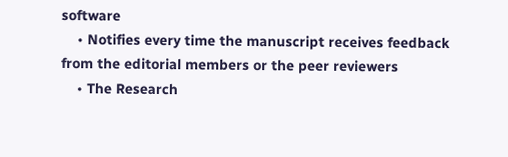software
    • Notifies every time the manuscript receives feedback from the editorial members or the peer reviewers
    • The Research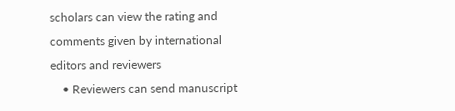scholars can view the rating and comments given by international editors and reviewers
    • Reviewers can send manuscript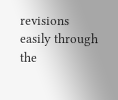revisions easily through the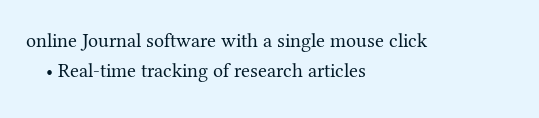online Journal software with a single mouse click
    • Real-time tracking of research articles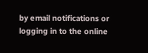by email notifications or logging in to the online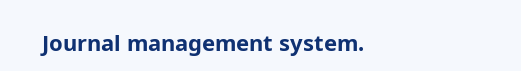Journal management system.